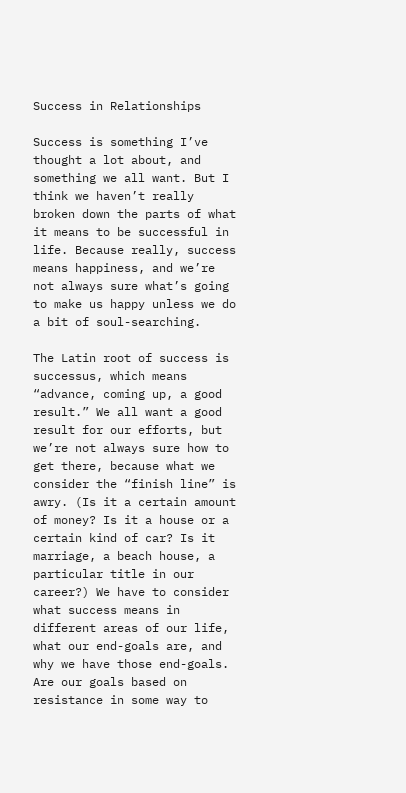Success in Relationships

Success is something I’ve thought a lot about, and something we all want. But I think we haven’t really broken down the parts of what it means to be successful in life. Because really, success means happiness, and we’re not always sure what’s going to make us happy unless we do a bit of soul-searching.

The Latin root of success is successus, which means “advance, coming up, a good result.” We all want a good result for our efforts, but we’re not always sure how to get there, because what we consider the “finish line” is awry. (Is it a certain amount of money? Is it a house or a certain kind of car? Is it marriage, a beach house, a particular title in our career?) We have to consider what success means in different areas of our life, what our end-goals are, and why we have those end-goals. Are our goals based on resistance in some way to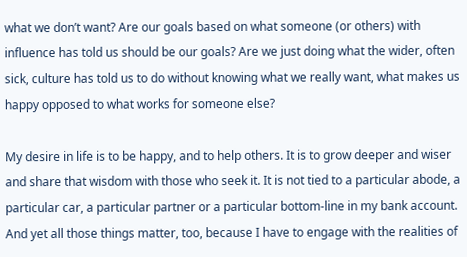what we don’t want? Are our goals based on what someone (or others) with influence has told us should be our goals? Are we just doing what the wider, often sick, culture has told us to do without knowing what we really want, what makes us happy opposed to what works for someone else?

My desire in life is to be happy, and to help others. It is to grow deeper and wiser and share that wisdom with those who seek it. It is not tied to a particular abode, a particular car, a particular partner or a particular bottom-line in my bank account. And yet all those things matter, too, because I have to engage with the realities of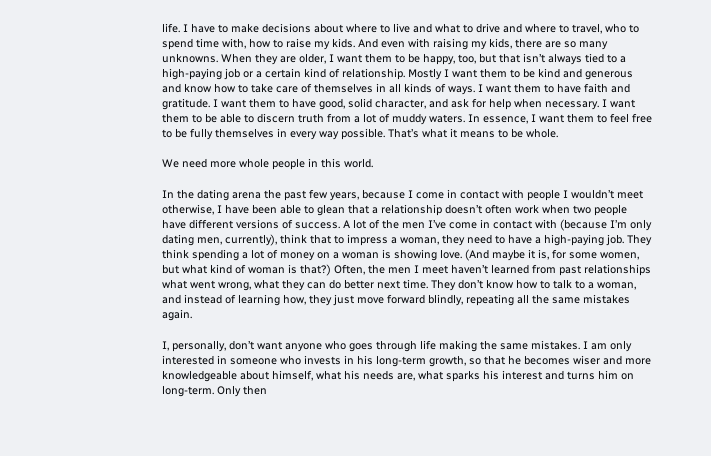life. I have to make decisions about where to live and what to drive and where to travel, who to spend time with, how to raise my kids. And even with raising my kids, there are so many unknowns. When they are older, I want them to be happy, too, but that isn’t always tied to a high-paying job or a certain kind of relationship. Mostly I want them to be kind and generous and know how to take care of themselves in all kinds of ways. I want them to have faith and gratitude. I want them to have good, solid character, and ask for help when necessary. I want them to be able to discern truth from a lot of muddy waters. In essence, I want them to feel free to be fully themselves in every way possible. That’s what it means to be whole.

We need more whole people in this world.

In the dating arena the past few years, because I come in contact with people I wouldn’t meet otherwise, I have been able to glean that a relationship doesn’t often work when two people have different versions of success. A lot of the men I’ve come in contact with (because I’m only dating men, currently), think that to impress a woman, they need to have a high-paying job. They think spending a lot of money on a woman is showing love. (And maybe it is, for some women, but what kind of woman is that?) Often, the men I meet haven’t learned from past relationships what went wrong, what they can do better next time. They don’t know how to talk to a woman, and instead of learning how, they just move forward blindly, repeating all the same mistakes again.

I, personally, don’t want anyone who goes through life making the same mistakes. I am only interested in someone who invests in his long-term growth, so that he becomes wiser and more knowledgeable about himself, what his needs are, what sparks his interest and turns him on long-term. Only then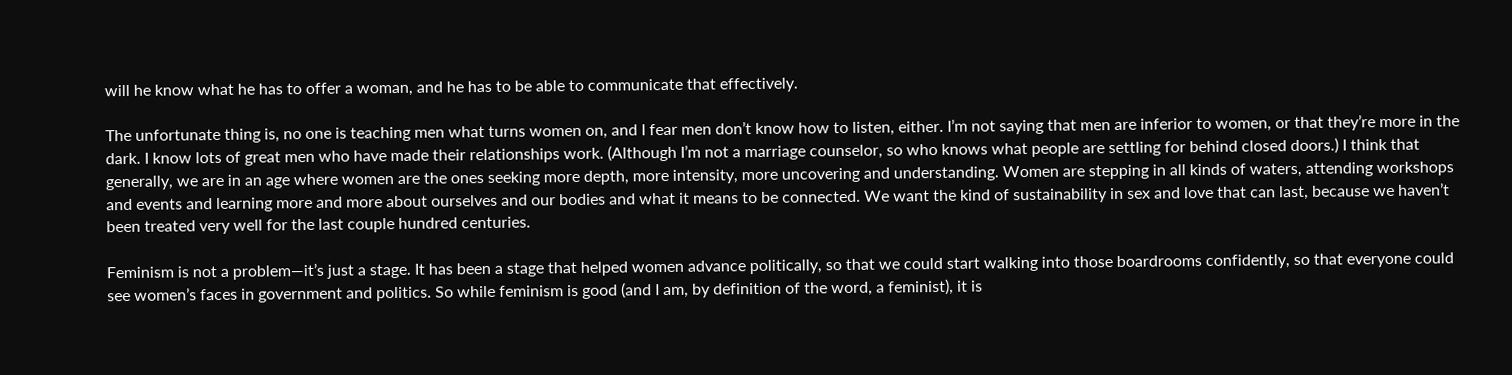will he know what he has to offer a woman, and he has to be able to communicate that effectively.

The unfortunate thing is, no one is teaching men what turns women on, and I fear men don’t know how to listen, either. I’m not saying that men are inferior to women, or that they’re more in the dark. I know lots of great men who have made their relationships work. (Although I’m not a marriage counselor, so who knows what people are settling for behind closed doors.) I think that generally, we are in an age where women are the ones seeking more depth, more intensity, more uncovering and understanding. Women are stepping in all kinds of waters, attending workshops and events and learning more and more about ourselves and our bodies and what it means to be connected. We want the kind of sustainability in sex and love that can last, because we haven’t been treated very well for the last couple hundred centuries.

Feminism is not a problem—it’s just a stage. It has been a stage that helped women advance politically, so that we could start walking into those boardrooms confidently, so that everyone could see women’s faces in government and politics. So while feminism is good (and I am, by definition of the word, a feminist), it is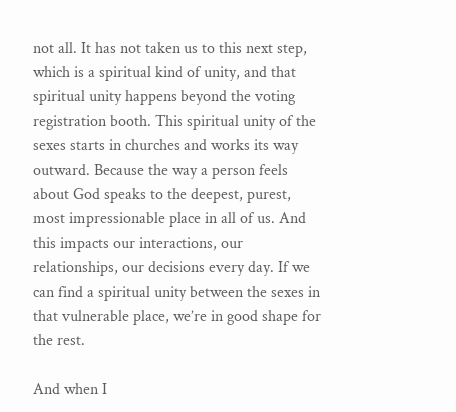not all. It has not taken us to this next step, which is a spiritual kind of unity, and that spiritual unity happens beyond the voting registration booth. This spiritual unity of the sexes starts in churches and works its way outward. Because the way a person feels about God speaks to the deepest, purest, most impressionable place in all of us. And this impacts our interactions, our relationships, our decisions every day. If we can find a spiritual unity between the sexes in that vulnerable place, we’re in good shape for the rest.

And when I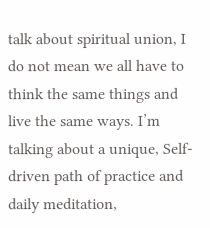talk about spiritual union, I do not mean we all have to think the same things and live the same ways. I’m talking about a unique, Self-driven path of practice and daily meditation,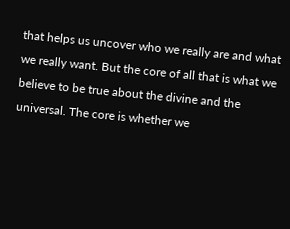that helps us uncover who we really are and what we really want. But the core of all that is what we believe to be true about the divine and the universal. The core is whether we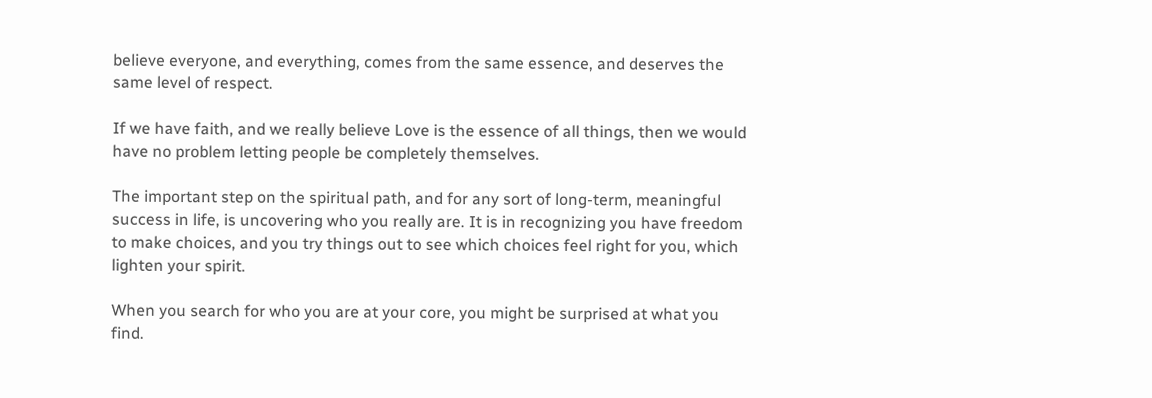believe everyone, and everything, comes from the same essence, and deserves the same level of respect.

If we have faith, and we really believe Love is the essence of all things, then we would have no problem letting people be completely themselves.

The important step on the spiritual path, and for any sort of long-term, meaningful success in life, is uncovering who you really are. It is in recognizing you have freedom to make choices, and you try things out to see which choices feel right for you, which lighten your spirit.

When you search for who you are at your core, you might be surprised at what you find.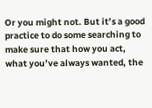Or you might not. But it’s a good practice to do some searching to make sure that how you act, what you’ve always wanted, the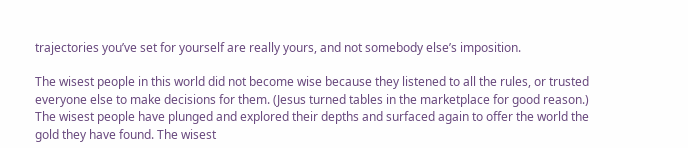trajectories you’ve set for yourself are really yours, and not somebody else’s imposition.

The wisest people in this world did not become wise because they listened to all the rules, or trusted everyone else to make decisions for them. (Jesus turned tables in the marketplace for good reason.) The wisest people have plunged and explored their depths and surfaced again to offer the world the gold they have found. The wisest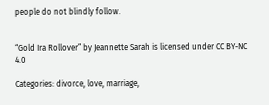people do not blindly follow.


“Gold Ira Rollover” by Jeannette Sarah is licensed under CC BY-NC 4.0

Categories: divorce, love, marriage,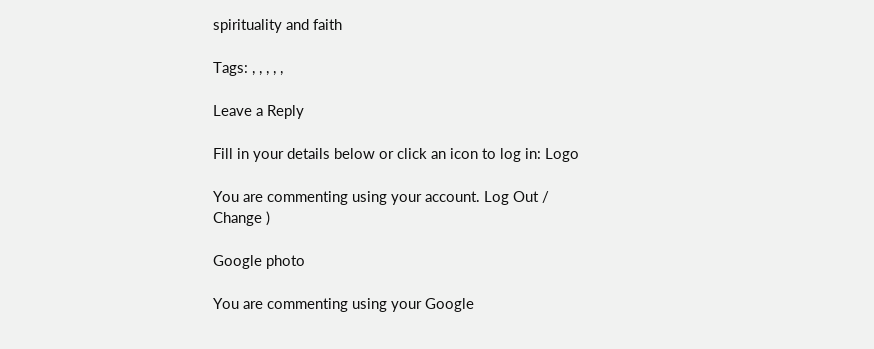spirituality and faith

Tags: , , , , ,

Leave a Reply

Fill in your details below or click an icon to log in: Logo

You are commenting using your account. Log Out /  Change )

Google photo

You are commenting using your Google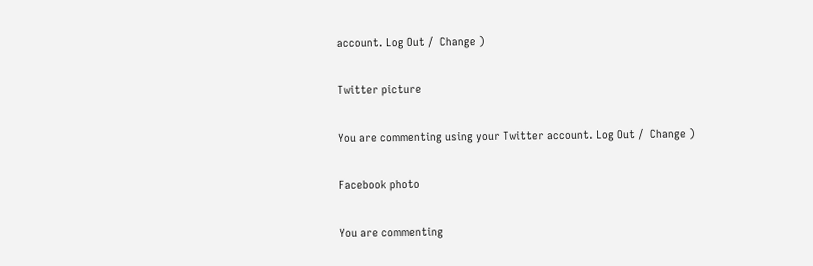account. Log Out /  Change )

Twitter picture

You are commenting using your Twitter account. Log Out /  Change )

Facebook photo

You are commenting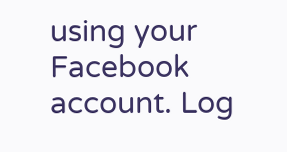using your Facebook account. Log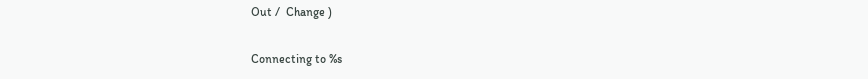Out /  Change )

Connecting to %s